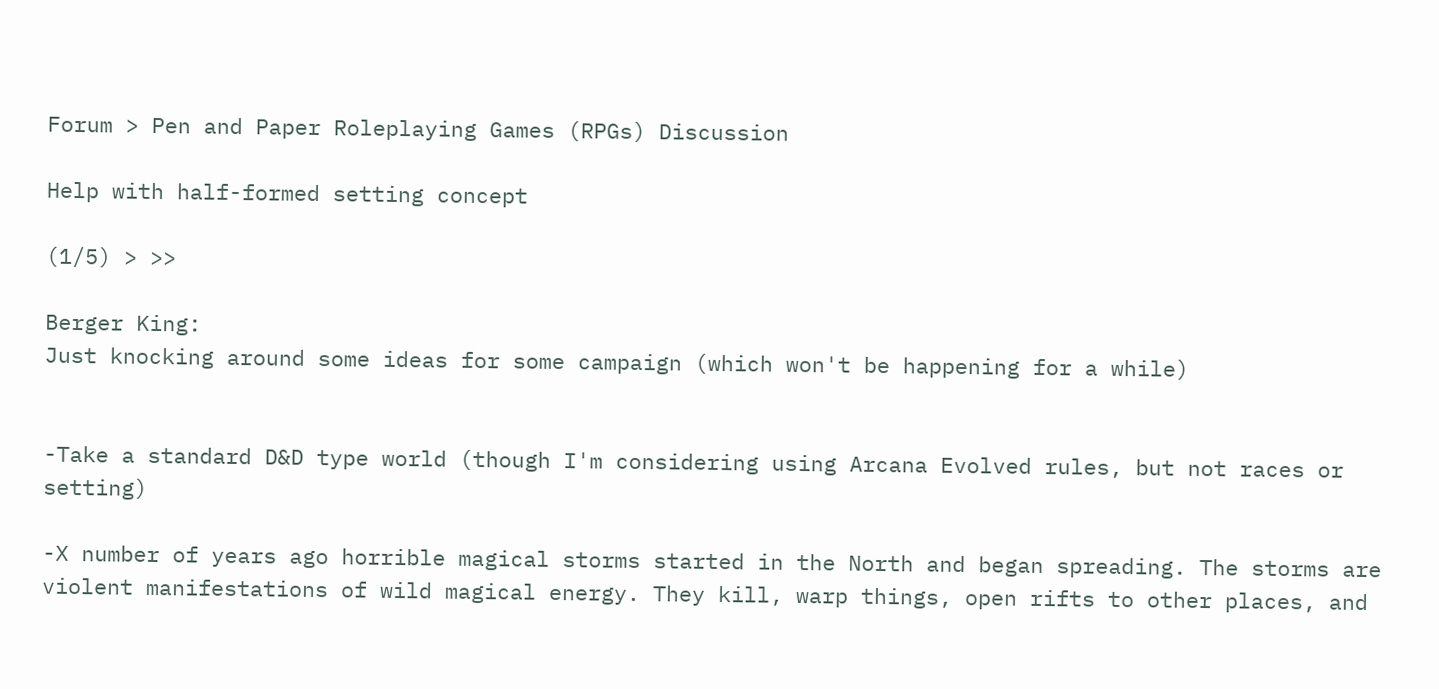Forum > Pen and Paper Roleplaying Games (RPGs) Discussion

Help with half-formed setting concept

(1/5) > >>

Berger King:
Just knocking around some ideas for some campaign (which won't be happening for a while)


-Take a standard D&D type world (though I'm considering using Arcana Evolved rules, but not races or setting)

-X number of years ago horrible magical storms started in the North and began spreading. The storms are violent manifestations of wild magical energy. They kill, warp things, open rifts to other places, and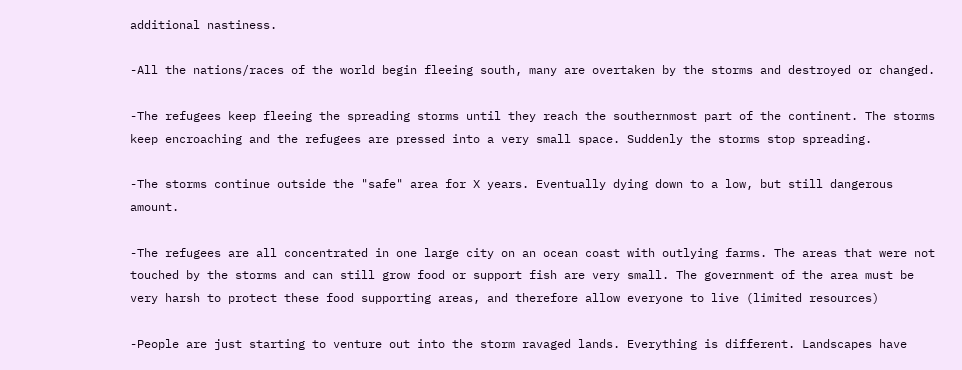additional nastiness.

-All the nations/races of the world begin fleeing south, many are overtaken by the storms and destroyed or changed.

-The refugees keep fleeing the spreading storms until they reach the southernmost part of the continent. The storms keep encroaching and the refugees are pressed into a very small space. Suddenly the storms stop spreading.

-The storms continue outside the "safe" area for X years. Eventually dying down to a low, but still dangerous amount.

-The refugees are all concentrated in one large city on an ocean coast with outlying farms. The areas that were not touched by the storms and can still grow food or support fish are very small. The government of the area must be very harsh to protect these food supporting areas, and therefore allow everyone to live (limited resources)

-People are just starting to venture out into the storm ravaged lands. Everything is different. Landscapes have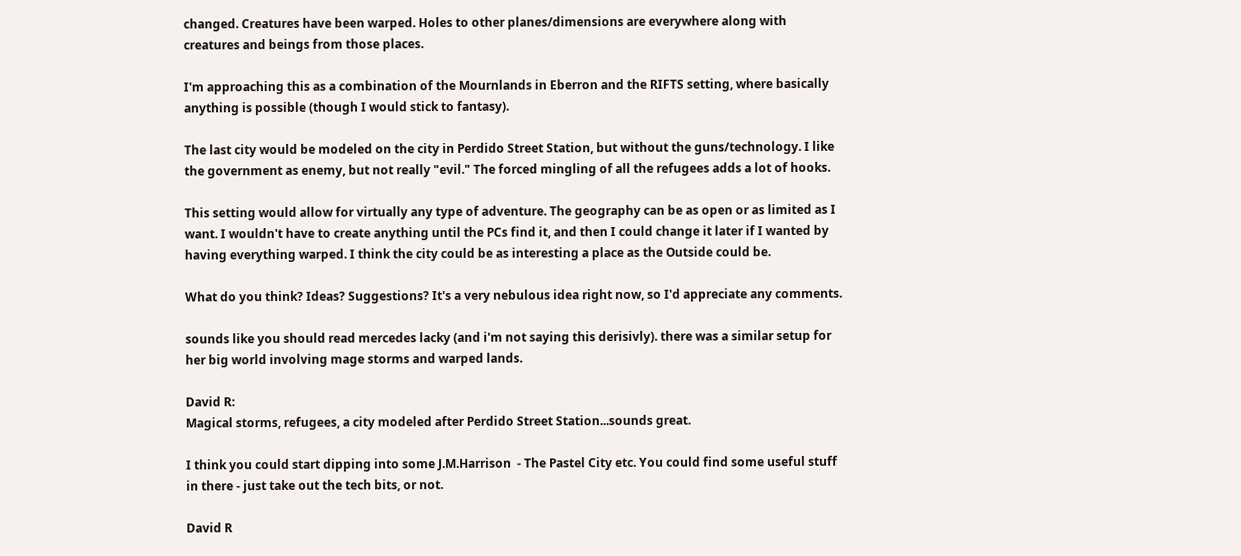changed. Creatures have been warped. Holes to other planes/dimensions are everywhere along with creatures and beings from those places.

I'm approaching this as a combination of the Mournlands in Eberron and the RIFTS setting, where basically anything is possible (though I would stick to fantasy).

The last city would be modeled on the city in Perdido Street Station, but without the guns/technology. I like the government as enemy, but not really "evil." The forced mingling of all the refugees adds a lot of hooks.

This setting would allow for virtually any type of adventure. The geography can be as open or as limited as I want. I wouldn't have to create anything until the PCs find it, and then I could change it later if I wanted by having everything warped. I think the city could be as interesting a place as the Outside could be.

What do you think? Ideas? Suggestions? It's a very nebulous idea right now, so I'd appreciate any comments.

sounds like you should read mercedes lacky (and i'm not saying this derisivly). there was a similar setup for her big world involving mage storms and warped lands.

David R:
Magical storms, refugees, a city modeled after Perdido Street Station...sounds great.

I think you could start dipping into some J.M.Harrison  - The Pastel City etc. You could find some useful stuff in there - just take out the tech bits, or not.

David R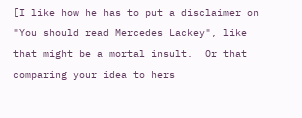[I like how he has to put a disclaimer on "You should read Mercedes Lackey", like that might be a mortal insult.  Or that comparing your idea to hers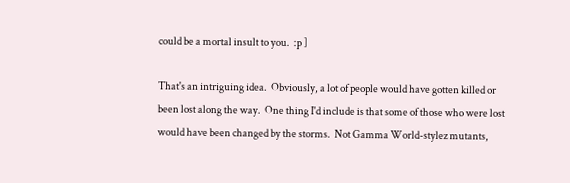could be a mortal insult to you.  :p ]

That's an intriguing idea.  Obviously, a lot of people would have gotten killed or been lost along the way.  One thing I'd include is that some of those who were lost would have been changed by the storms.  Not Gamma World-stylez mutants,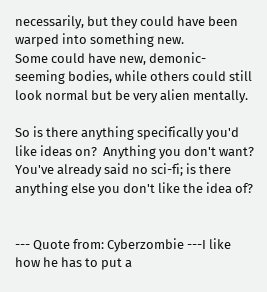necessarily, but they could have been warped into something new.
Some could have new, demonic-seeming bodies, while others could still look normal but be very alien mentally.

So is there anything specifically you'd like ideas on?  Anything you don't want?  You've already said no sci-fi; is there anything else you don't like the idea of?


--- Quote from: Cyberzombie ---I like how he has to put a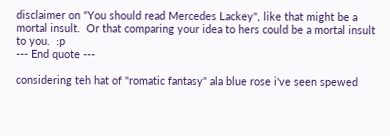disclaimer on "You should read Mercedes Lackey", like that might be a mortal insult.  Or that comparing your idea to hers could be a mortal insult to you.  :p
--- End quote ---

considering teh hat of "romatic fantasy" ala blue rose i've seen spewed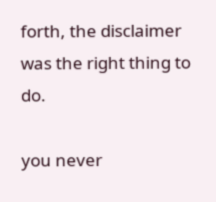forth, the disclaimer was the right thing to do.

you never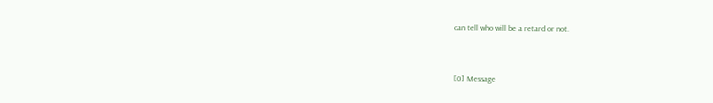can tell who will be a retard or not.


[0] Message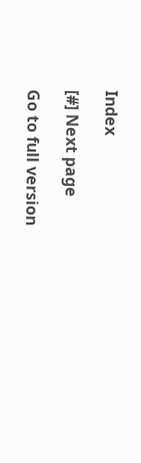Index

[#] Next page

Go to full version